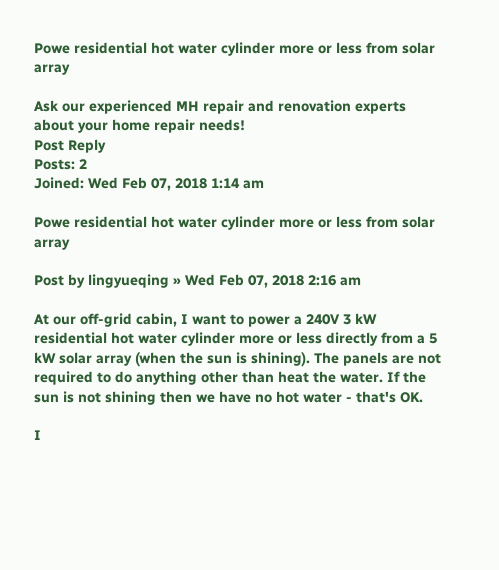Powe residential hot water cylinder more or less from solar array

Ask our experienced MH repair and renovation experts about your home repair needs!
Post Reply
Posts: 2
Joined: Wed Feb 07, 2018 1:14 am

Powe residential hot water cylinder more or less from solar array

Post by lingyueqing » Wed Feb 07, 2018 2:16 am

At our off-grid cabin, I want to power a 240V 3 kW residential hot water cylinder more or less directly from a 5 kW solar array (when the sun is shining). The panels are not required to do anything other than heat the water. If the sun is not shining then we have no hot water - that's OK.

I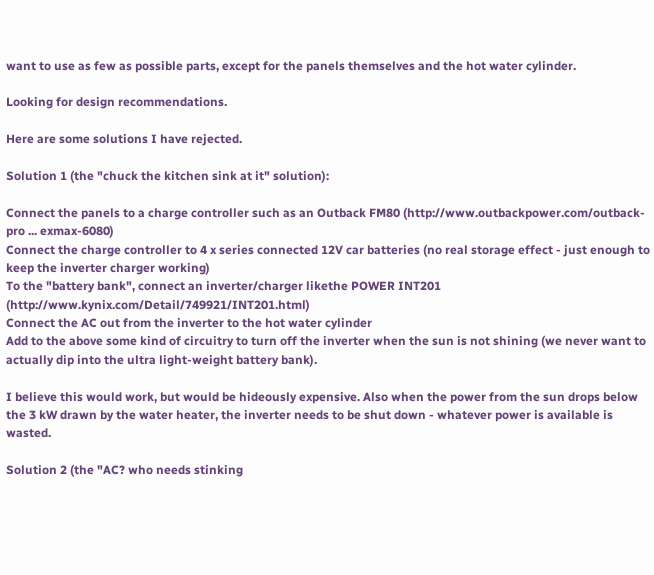want to use as few as possible parts, except for the panels themselves and the hot water cylinder.

Looking for design recommendations.

Here are some solutions I have rejected.

Solution 1 (the "chuck the kitchen sink at it" solution):

Connect the panels to a charge controller such as an Outback FM80 (http://www.outbackpower.com/outback-pro ... exmax-6080)
Connect the charge controller to 4 x series connected 12V car batteries (no real storage effect - just enough to keep the inverter charger working)
To the "battery bank", connect an inverter/charger likethe POWER INT201 (http://www.kynix.com/Detail/749921/INT201.html)
Connect the AC out from the inverter to the hot water cylinder
Add to the above some kind of circuitry to turn off the inverter when the sun is not shining (we never want to actually dip into the ultra light-weight battery bank).

I believe this would work, but would be hideously expensive. Also when the power from the sun drops below the 3 kW drawn by the water heater, the inverter needs to be shut down - whatever power is available is wasted.

Solution 2 (the "AC? who needs stinking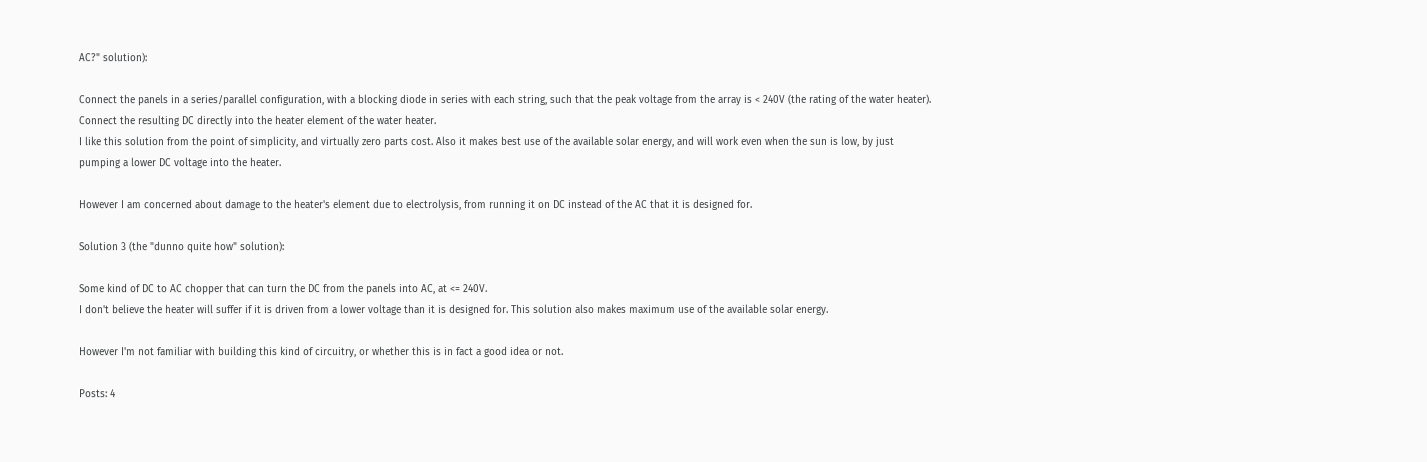AC?" solution):

Connect the panels in a series/parallel configuration, with a blocking diode in series with each string, such that the peak voltage from the array is < 240V (the rating of the water heater).
Connect the resulting DC directly into the heater element of the water heater.
I like this solution from the point of simplicity, and virtually zero parts cost. Also it makes best use of the available solar energy, and will work even when the sun is low, by just pumping a lower DC voltage into the heater.

However I am concerned about damage to the heater's element due to electrolysis, from running it on DC instead of the AC that it is designed for.

Solution 3 (the "dunno quite how" solution):

Some kind of DC to AC chopper that can turn the DC from the panels into AC, at <= 240V.
I don't believe the heater will suffer if it is driven from a lower voltage than it is designed for. This solution also makes maximum use of the available solar energy.

However I'm not familiar with building this kind of circuitry, or whether this is in fact a good idea or not.

Posts: 4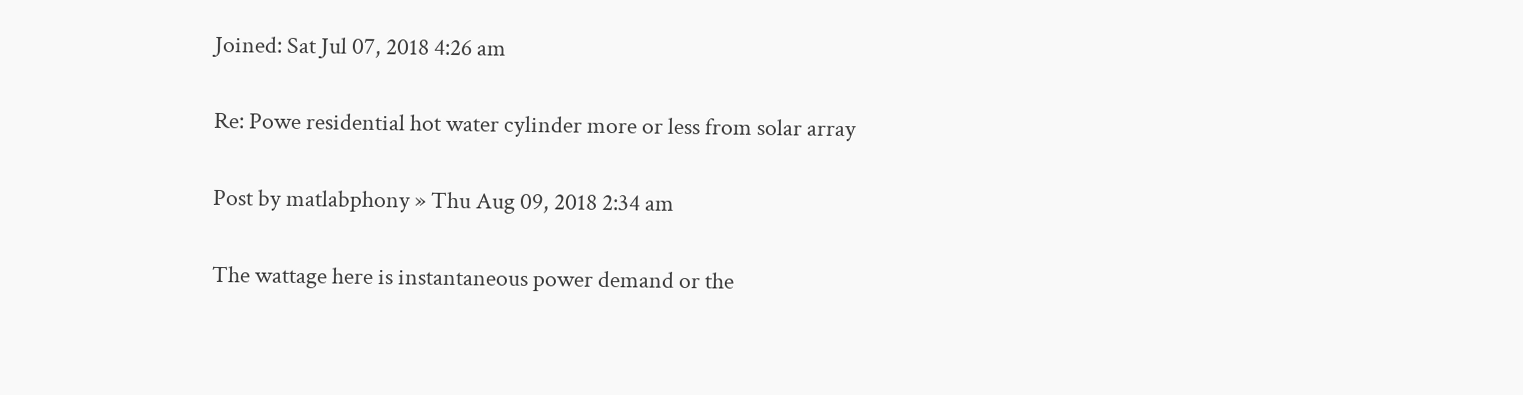Joined: Sat Jul 07, 2018 4:26 am

Re: Powe residential hot water cylinder more or less from solar array

Post by matlabphony » Thu Aug 09, 2018 2:34 am

The wattage here is instantaneous power demand or the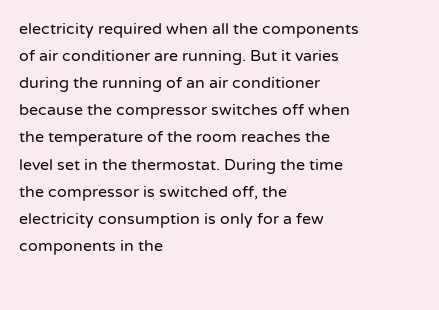electricity required when all the components of air conditioner are running. But it varies during the running of an air conditioner because the compressor switches off when the temperature of the room reaches the level set in the thermostat. During the time the compressor is switched off, the electricity consumption is only for a few components in the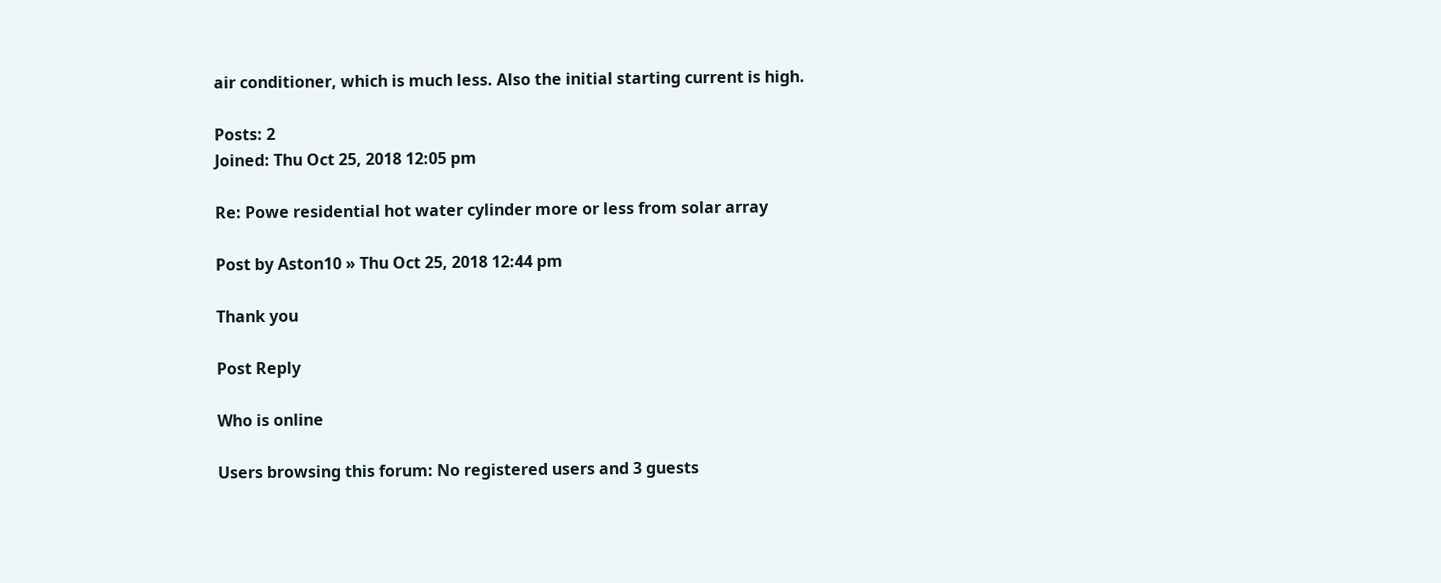air conditioner, which is much less. Also the initial starting current is high.

Posts: 2
Joined: Thu Oct 25, 2018 12:05 pm

Re: Powe residential hot water cylinder more or less from solar array

Post by Aston10 » Thu Oct 25, 2018 12:44 pm

Thank you

Post Reply

Who is online

Users browsing this forum: No registered users and 3 guests